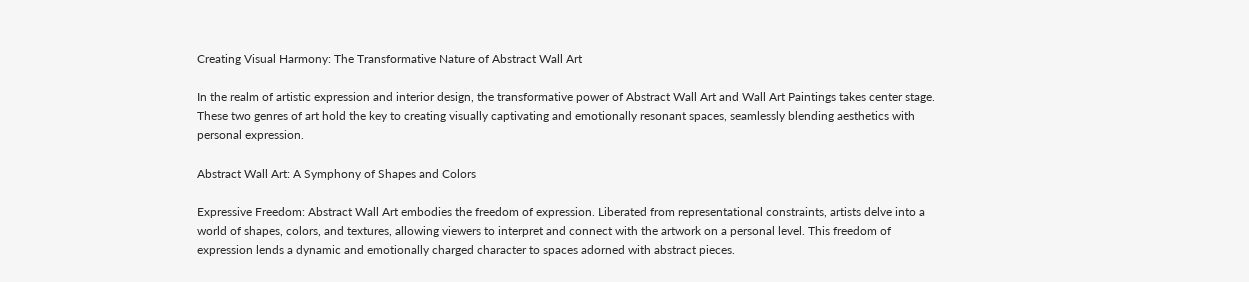Creating Visual Harmony: The Transformative Nature of Abstract Wall Art

In the realm of artistic expression and interior design, the transformative power of Abstract Wall Art and Wall Art Paintings takes center stage. These two genres of art hold the key to creating visually captivating and emotionally resonant spaces, seamlessly blending aesthetics with personal expression.

Abstract Wall Art: A Symphony of Shapes and Colors

Expressive Freedom: Abstract Wall Art embodies the freedom of expression. Liberated from representational constraints, artists delve into a world of shapes, colors, and textures, allowing viewers to interpret and connect with the artwork on a personal level. This freedom of expression lends a dynamic and emotionally charged character to spaces adorned with abstract pieces.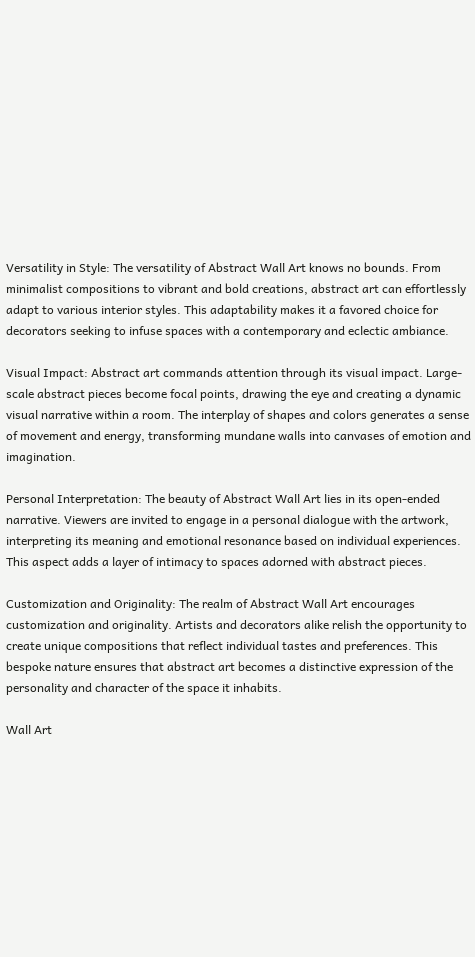Versatility in Style: The versatility of Abstract Wall Art knows no bounds. From minimalist compositions to vibrant and bold creations, abstract art can effortlessly adapt to various interior styles. This adaptability makes it a favored choice for decorators seeking to infuse spaces with a contemporary and eclectic ambiance.

Visual Impact: Abstract art commands attention through its visual impact. Large-scale abstract pieces become focal points, drawing the eye and creating a dynamic visual narrative within a room. The interplay of shapes and colors generates a sense of movement and energy, transforming mundane walls into canvases of emotion and imagination.

Personal Interpretation: The beauty of Abstract Wall Art lies in its open-ended narrative. Viewers are invited to engage in a personal dialogue with the artwork, interpreting its meaning and emotional resonance based on individual experiences. This aspect adds a layer of intimacy to spaces adorned with abstract pieces.

Customization and Originality: The realm of Abstract Wall Art encourages customization and originality. Artists and decorators alike relish the opportunity to create unique compositions that reflect individual tastes and preferences. This bespoke nature ensures that abstract art becomes a distinctive expression of the personality and character of the space it inhabits.

Wall Art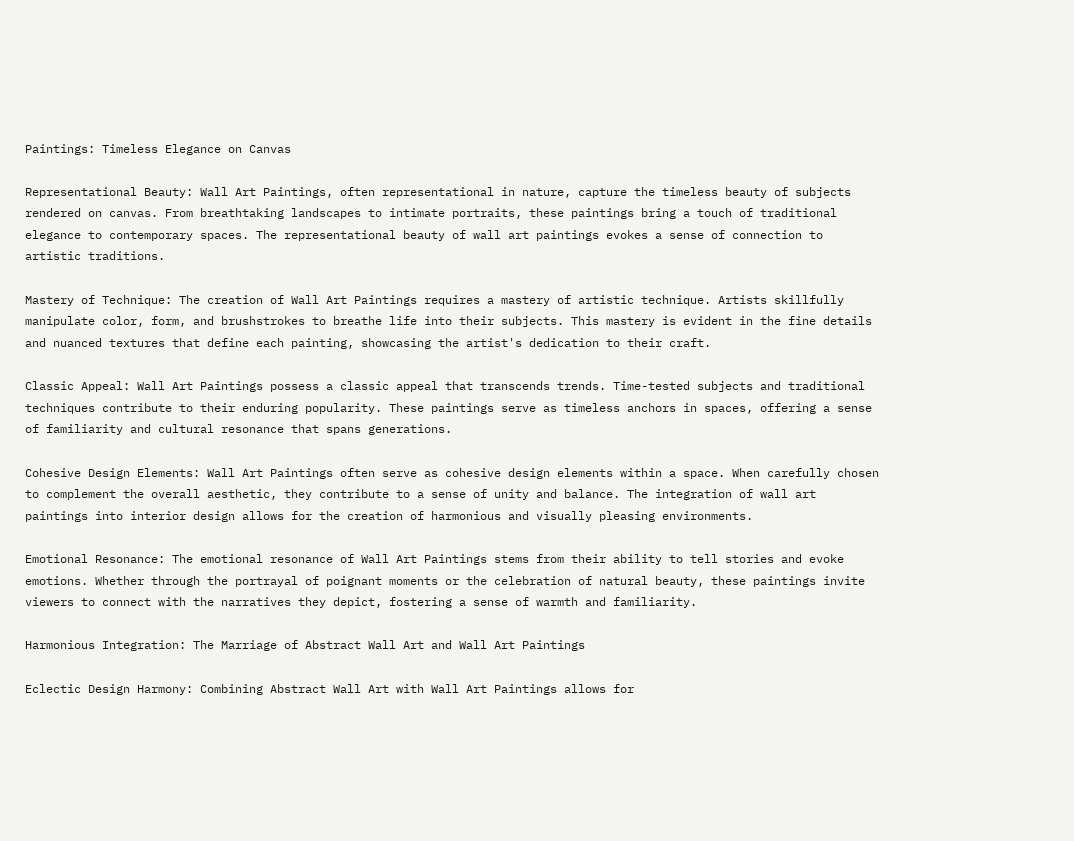Paintings: Timeless Elegance on Canvas

Representational Beauty: Wall Art Paintings, often representational in nature, capture the timeless beauty of subjects rendered on canvas. From breathtaking landscapes to intimate portraits, these paintings bring a touch of traditional elegance to contemporary spaces. The representational beauty of wall art paintings evokes a sense of connection to artistic traditions.

Mastery of Technique: The creation of Wall Art Paintings requires a mastery of artistic technique. Artists skillfully manipulate color, form, and brushstrokes to breathe life into their subjects. This mastery is evident in the fine details and nuanced textures that define each painting, showcasing the artist's dedication to their craft.

Classic Appeal: Wall Art Paintings possess a classic appeal that transcends trends. Time-tested subjects and traditional techniques contribute to their enduring popularity. These paintings serve as timeless anchors in spaces, offering a sense of familiarity and cultural resonance that spans generations.

Cohesive Design Elements: Wall Art Paintings often serve as cohesive design elements within a space. When carefully chosen to complement the overall aesthetic, they contribute to a sense of unity and balance. The integration of wall art paintings into interior design allows for the creation of harmonious and visually pleasing environments.

Emotional Resonance: The emotional resonance of Wall Art Paintings stems from their ability to tell stories and evoke emotions. Whether through the portrayal of poignant moments or the celebration of natural beauty, these paintings invite viewers to connect with the narratives they depict, fostering a sense of warmth and familiarity.

Harmonious Integration: The Marriage of Abstract Wall Art and Wall Art Paintings

Eclectic Design Harmony: Combining Abstract Wall Art with Wall Art Paintings allows for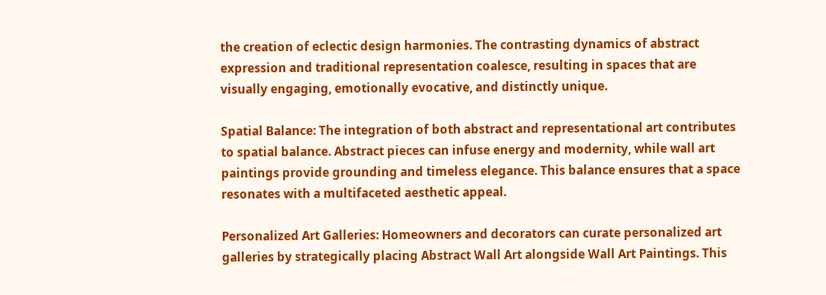the creation of eclectic design harmonies. The contrasting dynamics of abstract expression and traditional representation coalesce, resulting in spaces that are visually engaging, emotionally evocative, and distinctly unique.

Spatial Balance: The integration of both abstract and representational art contributes to spatial balance. Abstract pieces can infuse energy and modernity, while wall art paintings provide grounding and timeless elegance. This balance ensures that a space resonates with a multifaceted aesthetic appeal.

Personalized Art Galleries: Homeowners and decorators can curate personalized art galleries by strategically placing Abstract Wall Art alongside Wall Art Paintings. This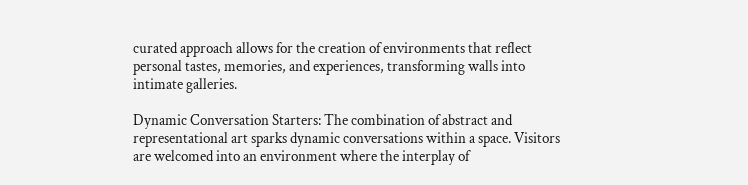curated approach allows for the creation of environments that reflect personal tastes, memories, and experiences, transforming walls into intimate galleries.

Dynamic Conversation Starters: The combination of abstract and representational art sparks dynamic conversations within a space. Visitors are welcomed into an environment where the interplay of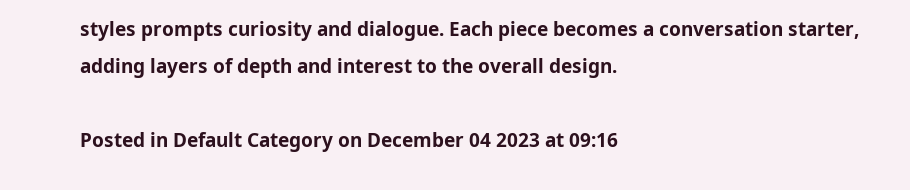styles prompts curiosity and dialogue. Each piece becomes a conversation starter, adding layers of depth and interest to the overall design.

Posted in Default Category on December 04 2023 at 09:16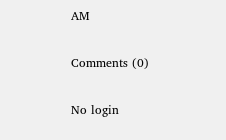AM

Comments (0)

No login